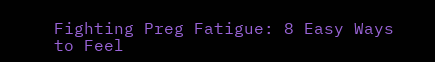Fighting Preg Fatigue: 8 Easy Ways to Feel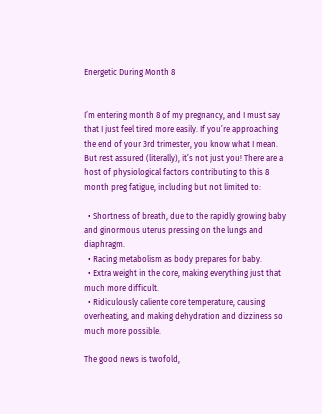Energetic During Month 8


I’m entering month 8 of my pregnancy, and I must say that I just feel tired more easily. If you’re approaching the end of your 3rd trimester, you know what I mean. But rest assured (literally), it’s not just you! There are a host of physiological factors contributing to this 8 month preg fatigue, including but not limited to:

  • Shortness of breath, due to the rapidly growing baby and ginormous uterus pressing on the lungs and diaphragm.
  • Racing metabolism as body prepares for baby.
  • Extra weight in the core, making everything just that much more difficult.
  • Ridiculously caliente core temperature, causing overheating, and making dehydration and dizziness so much more possible.

The good news is twofold,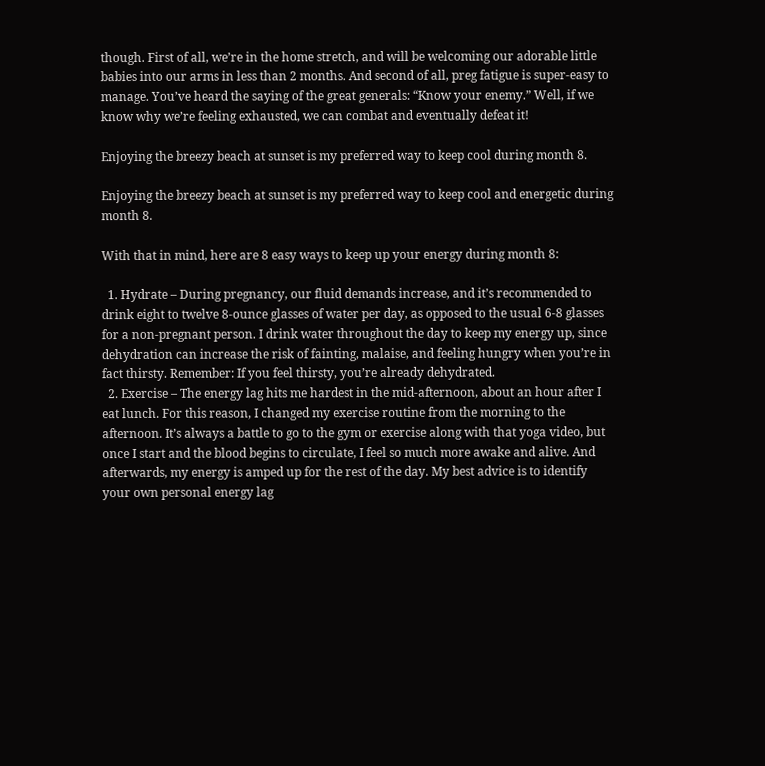though. First of all, we’re in the home stretch, and will be welcoming our adorable little babies into our arms in less than 2 months. And second of all, preg fatigue is super-easy to manage. You’ve heard the saying of the great generals: “Know your enemy.” Well, if we know why we’re feeling exhausted, we can combat and eventually defeat it!

Enjoying the breezy beach at sunset is my preferred way to keep cool during month 8.

Enjoying the breezy beach at sunset is my preferred way to keep cool and energetic during month 8.

With that in mind, here are 8 easy ways to keep up your energy during month 8:

  1. Hydrate – During pregnancy, our fluid demands increase, and it’s recommended to drink eight to twelve 8-ounce glasses of water per day, as opposed to the usual 6-8 glasses for a non-pregnant person. I drink water throughout the day to keep my energy up, since dehydration can increase the risk of fainting, malaise, and feeling hungry when you’re in fact thirsty. Remember: If you feel thirsty, you’re already dehydrated.
  2. Exercise – The energy lag hits me hardest in the mid-afternoon, about an hour after I eat lunch. For this reason, I changed my exercise routine from the morning to the afternoon. It’s always a battle to go to the gym or exercise along with that yoga video, but once I start and the blood begins to circulate, I feel so much more awake and alive. And afterwards, my energy is amped up for the rest of the day. My best advice is to identify your own personal energy lag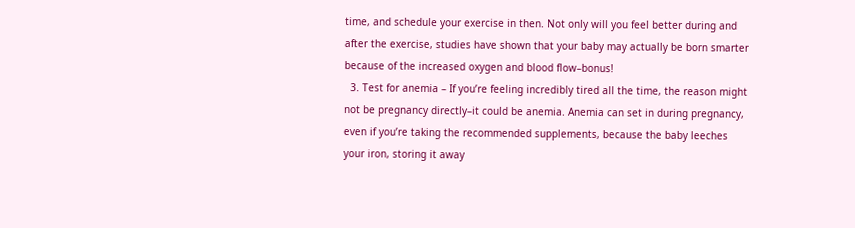time, and schedule your exercise in then. Not only will you feel better during and after the exercise, studies have shown that your baby may actually be born smarter because of the increased oxygen and blood flow–bonus!
  3. Test for anemia – If you’re feeling incredibly tired all the time, the reason might not be pregnancy directly–it could be anemia. Anemia can set in during pregnancy, even if you’re taking the recommended supplements, because the baby leeches your iron, storing it away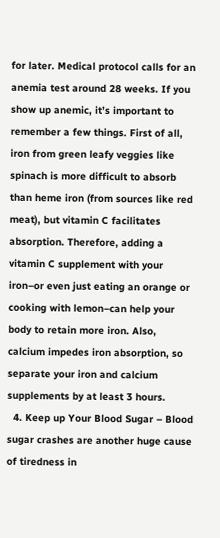for later. Medical protocol calls for an anemia test around 28 weeks. If you show up anemic, it’s important to remember a few things. First of all, iron from green leafy veggies like spinach is more difficult to absorb than heme iron (from sources like red meat), but vitamin C facilitates absorption. Therefore, adding a vitamin C supplement with your iron–or even just eating an orange or cooking with lemon–can help your body to retain more iron. Also, calcium impedes iron absorption, so separate your iron and calcium supplements by at least 3 hours.
  4. Keep up Your Blood Sugar – Blood sugar crashes are another huge cause of tiredness in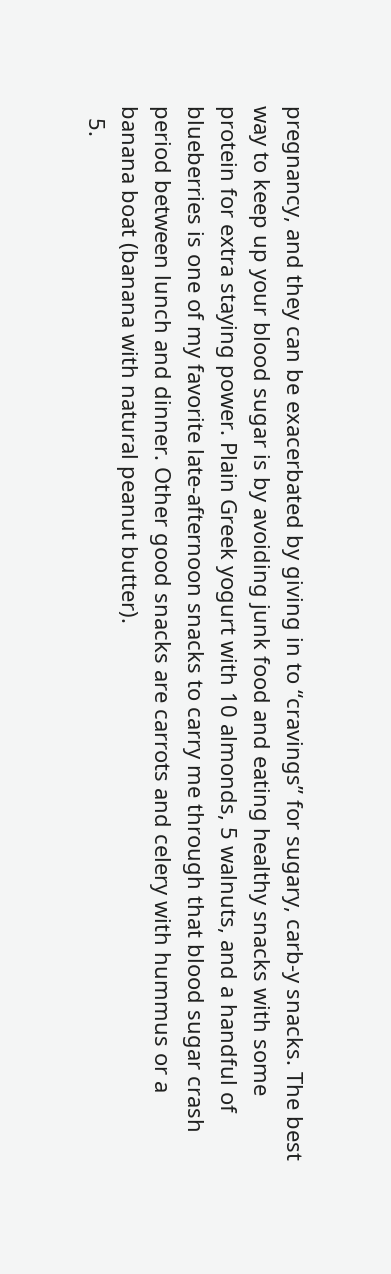pregnancy, and they can be exacerbated by giving in to “cravings” for sugary, carb-y snacks. The best way to keep up your blood sugar is by avoiding junk food and eating healthy snacks with some protein for extra staying power. Plain Greek yogurt with 10 almonds, 5 walnuts, and a handful of blueberries is one of my favorite late-afternoon snacks to carry me through that blood sugar crash period between lunch and dinner. Other good snacks are carrots and celery with hummus or a banana boat (banana with natural peanut butter).
  5.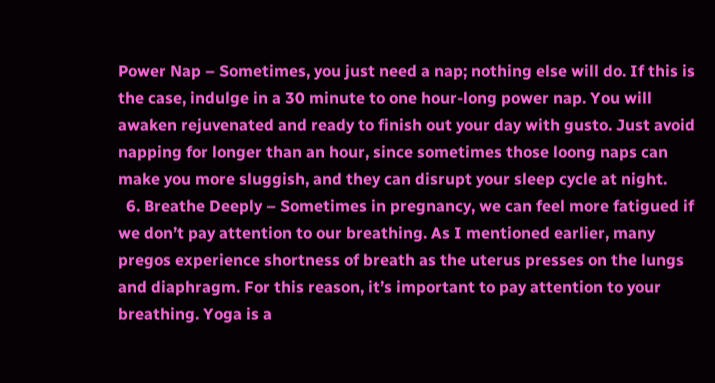Power Nap – Sometimes, you just need a nap; nothing else will do. If this is the case, indulge in a 30 minute to one hour-long power nap. You will awaken rejuvenated and ready to finish out your day with gusto. Just avoid napping for longer than an hour, since sometimes those loong naps can make you more sluggish, and they can disrupt your sleep cycle at night.
  6. Breathe Deeply – Sometimes in pregnancy, we can feel more fatigued if we don’t pay attention to our breathing. As I mentioned earlier, many pregos experience shortness of breath as the uterus presses on the lungs and diaphragm. For this reason, it’s important to pay attention to your breathing. Yoga is a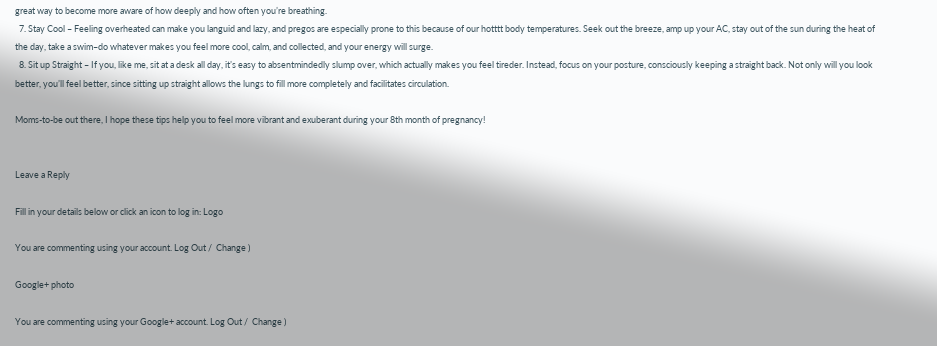great way to become more aware of how deeply and how often you’re breathing.
  7. Stay Cool – Feeling overheated can make you languid and lazy, and pregos are especially prone to this because of our hotttt body temperatures. Seek out the breeze, amp up your AC, stay out of the sun during the heat of the day, take a swim–do whatever makes you feel more cool, calm, and collected, and your energy will surge.
  8. Sit up Straight – If you, like me, sit at a desk all day, it’s easy to absentmindedly slump over, which actually makes you feel tireder. Instead, focus on your posture, consciously keeping a straight back. Not only will you look better, you’ll feel better, since sitting up straight allows the lungs to fill more completely and facilitates circulation.

Moms-to-be out there, I hope these tips help you to feel more vibrant and exuberant during your 8th month of pregnancy!


Leave a Reply

Fill in your details below or click an icon to log in: Logo

You are commenting using your account. Log Out /  Change )

Google+ photo

You are commenting using your Google+ account. Log Out /  Change )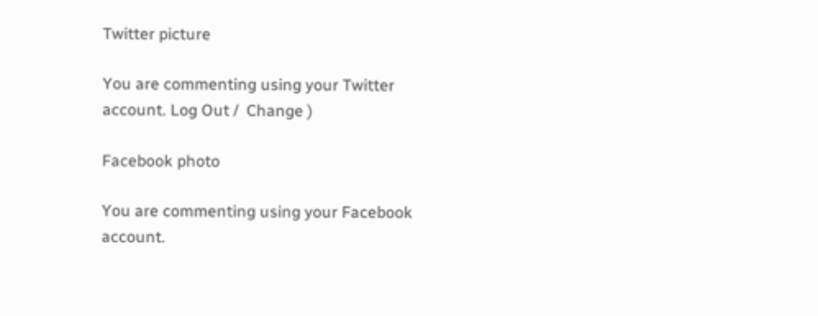Twitter picture

You are commenting using your Twitter account. Log Out /  Change )

Facebook photo

You are commenting using your Facebook account.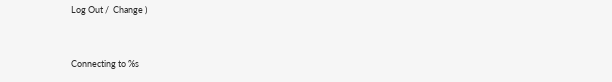Log Out /  Change )


Connecting to %s